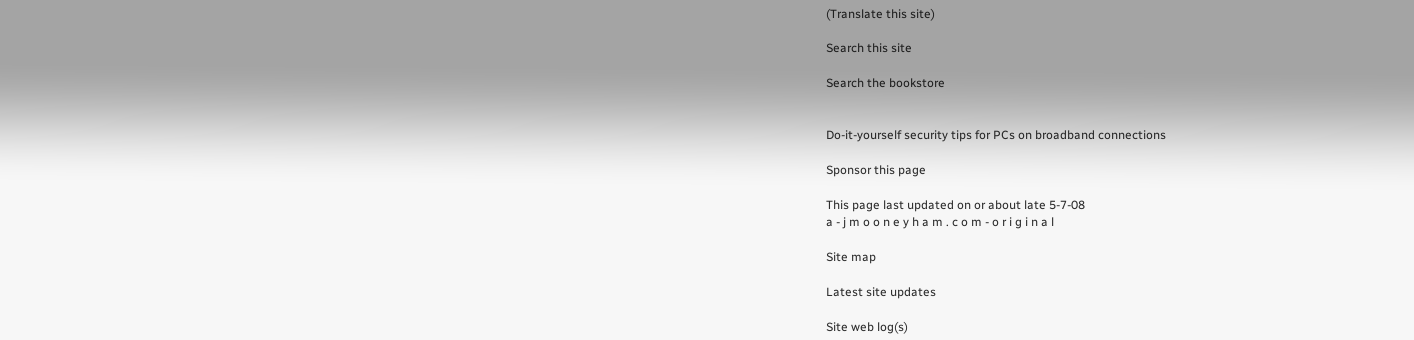(Translate this site)

Search this site

Search the bookstore


Do-it-yourself security tips for PCs on broadband connections

Sponsor this page

This page last updated on or about late 5-7-08
a - j m o o n e y h a m . c o m - o r i g i n a l

Site map

Latest site updates

Site web log(s)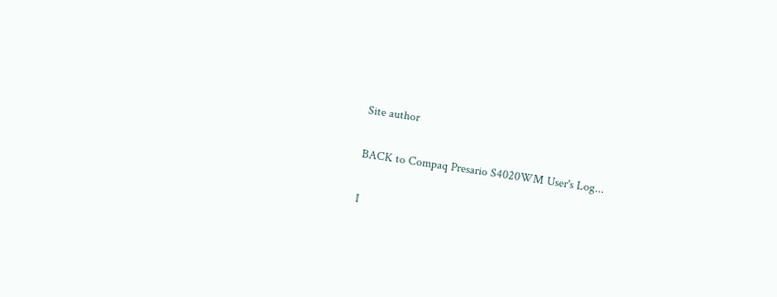Site author

BACK to Compaq Presario S4020WM User's Log...

I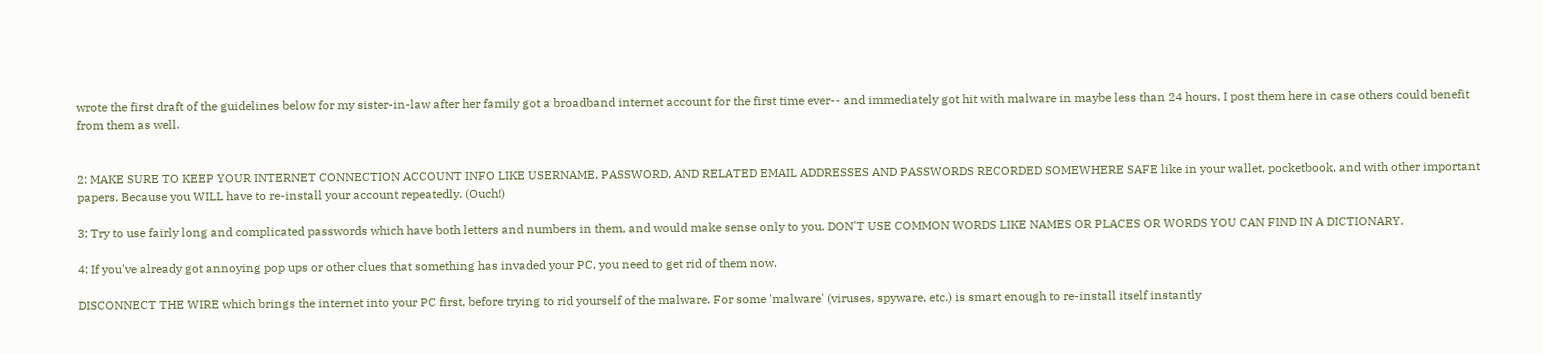wrote the first draft of the guidelines below for my sister-in-law after her family got a broadband internet account for the first time ever-- and immediately got hit with malware in maybe less than 24 hours. I post them here in case others could benefit from them as well.


2: MAKE SURE TO KEEP YOUR INTERNET CONNECTION ACCOUNT INFO LIKE USERNAME, PASSWORD, AND RELATED EMAIL ADDRESSES AND PASSWORDS RECORDED SOMEWHERE SAFE like in your wallet, pocketbook, and with other important papers. Because you WILL have to re-install your account repeatedly. (Ouch!)

3: Try to use fairly long and complicated passwords which have both letters and numbers in them, and would make sense only to you. DON'T USE COMMON WORDS LIKE NAMES OR PLACES OR WORDS YOU CAN FIND IN A DICTIONARY.

4: If you've already got annoying pop ups or other clues that something has invaded your PC, you need to get rid of them now.

DISCONNECT THE WIRE which brings the internet into your PC first, before trying to rid yourself of the malware. For some 'malware' (viruses, spyware, etc.) is smart enough to re-install itself instantly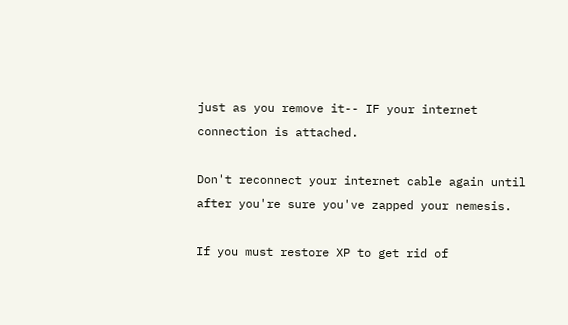just as you remove it-- IF your internet connection is attached.

Don't reconnect your internet cable again until after you're sure you've zapped your nemesis.

If you must restore XP to get rid of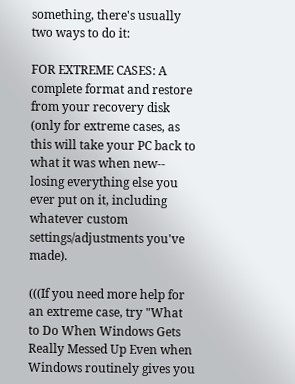something, there's usually two ways to do it:

FOR EXTREME CASES: A complete format and restore from your recovery disk (only for extreme cases, as this will take your PC back to what it was when new-- losing everything else you ever put on it, including whatever custom settings/adjustments you've made).

(((If you need more help for an extreme case, try "What to Do When Windows Gets Really Messed Up Even when Windows routinely gives you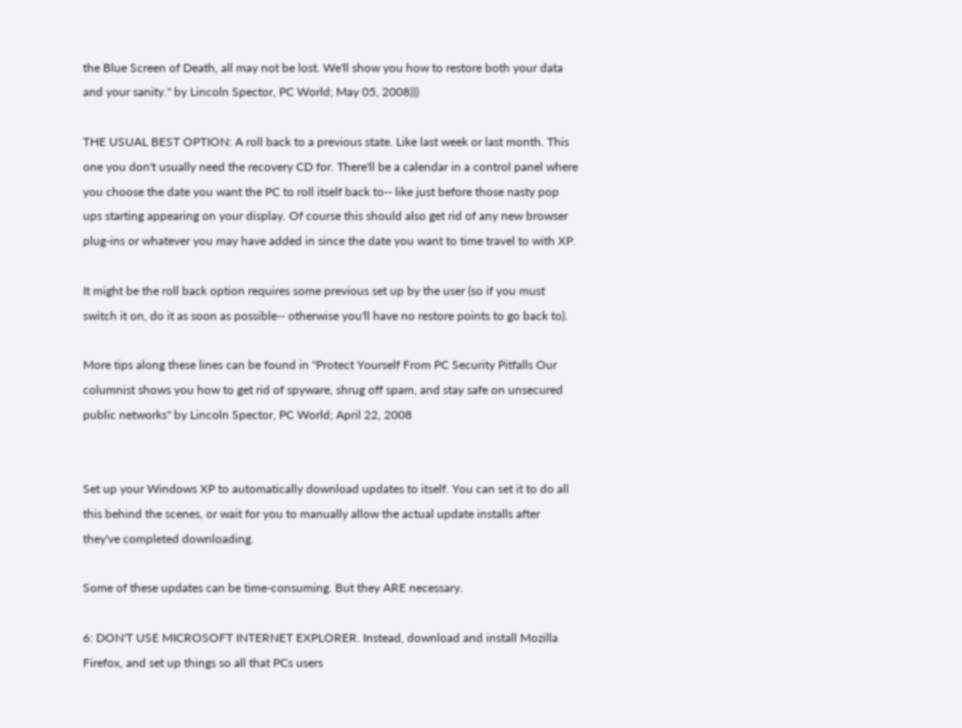the Blue Screen of Death, all may not be lost. We'll show you how to restore both your data and your sanity." by Lincoln Spector, PC World; May 05, 2008)))

THE USUAL BEST OPTION: A roll back to a previous state. Like last week or last month. This one you don't usually need the recovery CD for. There'll be a calendar in a control panel where you choose the date you want the PC to roll itself back to-- like just before those nasty pop ups starting appearing on your display. Of course this should also get rid of any new browser plug-ins or whatever you may have added in since the date you want to time travel to with XP.

It might be the roll back option requires some previous set up by the user (so if you must switch it on, do it as soon as possible-- otherwise you'll have no restore points to go back to).

More tips along these lines can be found in "Protect Yourself From PC Security Pitfalls Our columnist shows you how to get rid of spyware, shrug off spam, and stay safe on unsecured public networks" by Lincoln Spector, PC World; April 22, 2008


Set up your Windows XP to automatically download updates to itself. You can set it to do all this behind the scenes, or wait for you to manually allow the actual update installs after they've completed downloading.

Some of these updates can be time-consuming. But they ARE necessary.

6: DON'T USE MICROSOFT INTERNET EXPLORER. Instead, download and install Mozilla Firefox, and set up things so all that PCs users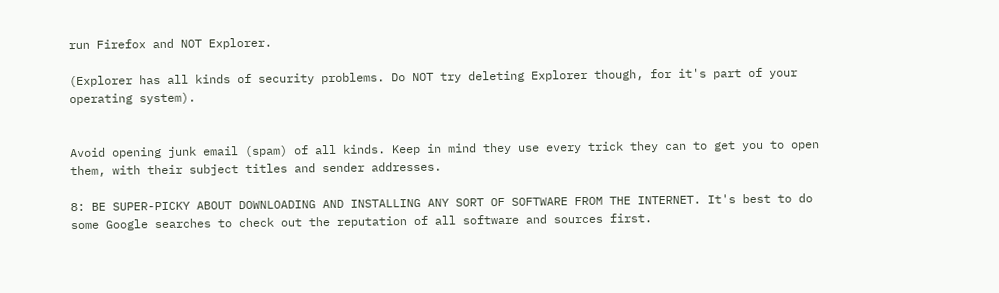run Firefox and NOT Explorer.

(Explorer has all kinds of security problems. Do NOT try deleting Explorer though, for it's part of your operating system).


Avoid opening junk email (spam) of all kinds. Keep in mind they use every trick they can to get you to open them, with their subject titles and sender addresses.

8: BE SUPER-PICKY ABOUT DOWNLOADING AND INSTALLING ANY SORT OF SOFTWARE FROM THE INTERNET. It's best to do some Google searches to check out the reputation of all software and sources first.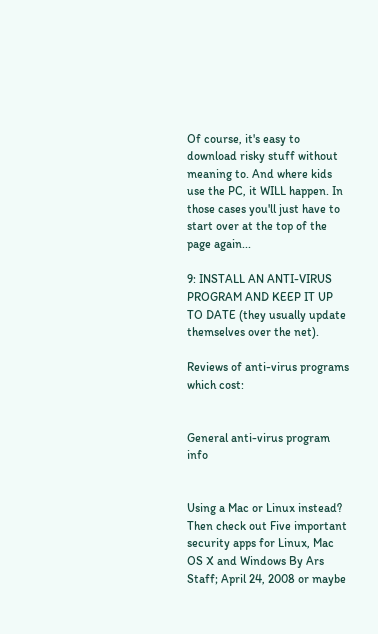Of course, it's easy to download risky stuff without meaning to. And where kids use the PC, it WILL happen. In those cases you'll just have to start over at the top of the page again...

9: INSTALL AN ANTI-VIRUS PROGRAM AND KEEP IT UP TO DATE (they usually update themselves over the net).

Reviews of anti-virus programs which cost:


General anti-virus program info


Using a Mac or Linux instead? Then check out Five important security apps for Linux, Mac OS X and Windows By Ars Staff; April 24, 2008 or maybe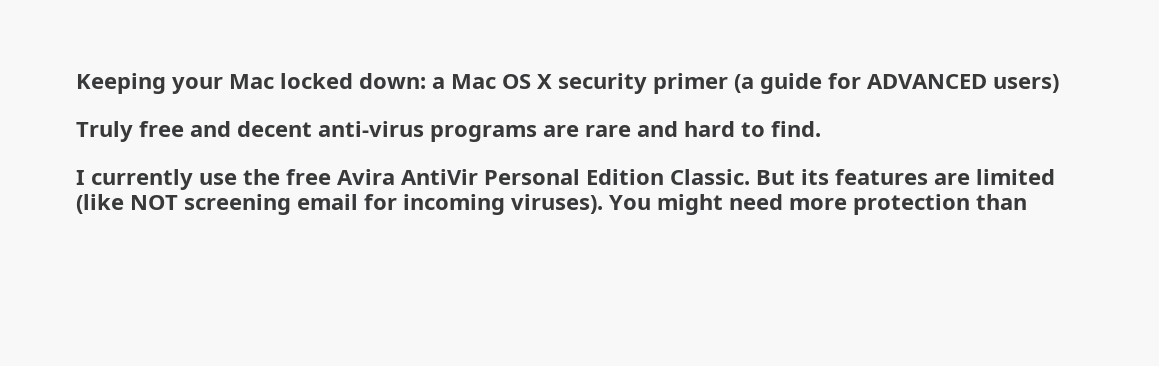Keeping your Mac locked down: a Mac OS X security primer (a guide for ADVANCED users)

Truly free and decent anti-virus programs are rare and hard to find.

I currently use the free Avira AntiVir Personal Edition Classic. But its features are limited (like NOT screening email for incoming viruses). You might need more protection than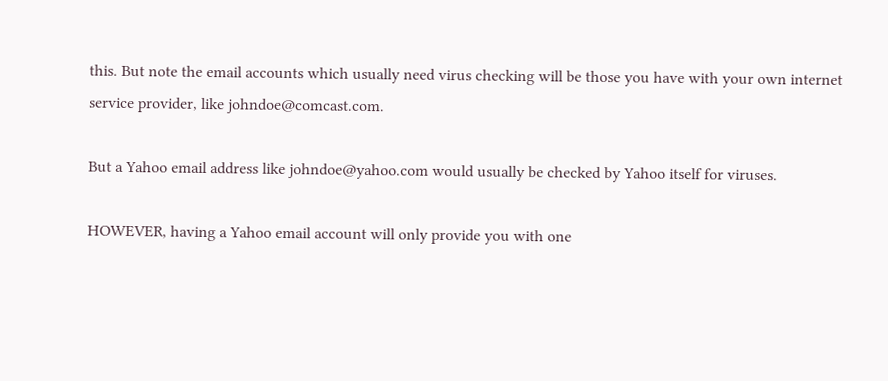this. But note the email accounts which usually need virus checking will be those you have with your own internet service provider, like johndoe@comcast.com.

But a Yahoo email address like johndoe@yahoo.com would usually be checked by Yahoo itself for viruses.

HOWEVER, having a Yahoo email account will only provide you with one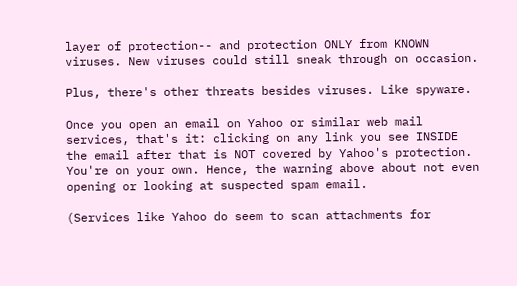layer of protection-- and protection ONLY from KNOWN viruses. New viruses could still sneak through on occasion.

Plus, there's other threats besides viruses. Like spyware.

Once you open an email on Yahoo or similar web mail services, that's it: clicking on any link you see INSIDE the email after that is NOT covered by Yahoo's protection. You're on your own. Hence, the warning above about not even opening or looking at suspected spam email.

(Services like Yahoo do seem to scan attachments for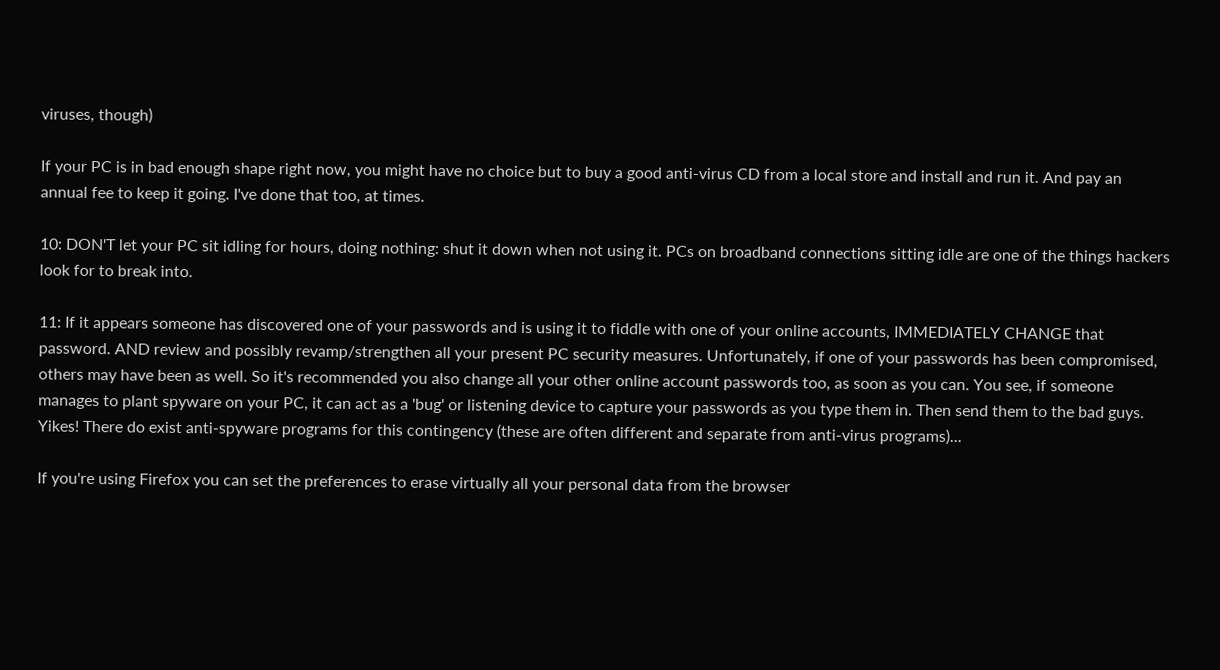viruses, though)

If your PC is in bad enough shape right now, you might have no choice but to buy a good anti-virus CD from a local store and install and run it. And pay an annual fee to keep it going. I've done that too, at times.

10: DON'T let your PC sit idling for hours, doing nothing: shut it down when not using it. PCs on broadband connections sitting idle are one of the things hackers look for to break into.

11: If it appears someone has discovered one of your passwords and is using it to fiddle with one of your online accounts, IMMEDIATELY CHANGE that password. AND review and possibly revamp/strengthen all your present PC security measures. Unfortunately, if one of your passwords has been compromised, others may have been as well. So it's recommended you also change all your other online account passwords too, as soon as you can. You see, if someone manages to plant spyware on your PC, it can act as a 'bug' or listening device to capture your passwords as you type them in. Then send them to the bad guys. Yikes! There do exist anti-spyware programs for this contingency (these are often different and separate from anti-virus programs)...

If you're using Firefox you can set the preferences to erase virtually all your personal data from the browser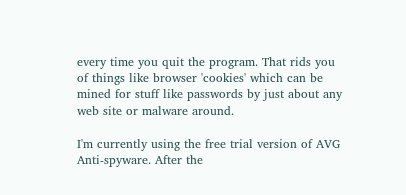every time you quit the program. That rids you of things like browser 'cookies' which can be mined for stuff like passwords by just about any web site or malware around.

I'm currently using the free trial version of AVG Anti-spyware. After the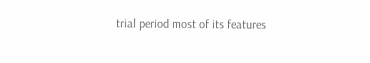trial period most of its features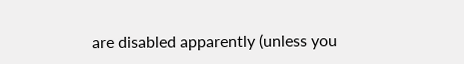are disabled apparently (unless you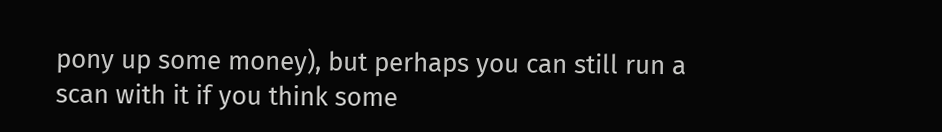pony up some money), but perhaps you can still run a scan with it if you think some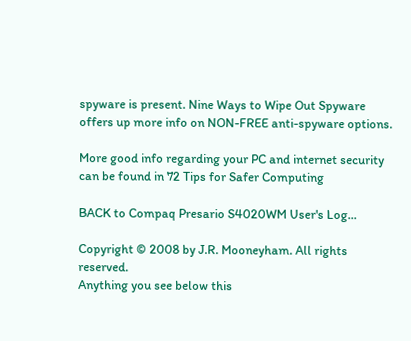spyware is present. Nine Ways to Wipe Out Spyware offers up more info on NON-FREE anti-spyware options.

More good info regarding your PC and internet security can be found in 72 Tips for Safer Computing

BACK to Compaq Presario S4020WM User's Log...

Copyright © 2008 by J.R. Mooneyham. All rights reserved.
Anything you see below this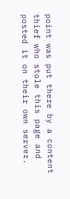point was put there by a content thief who stole this page and posted it on their own server.